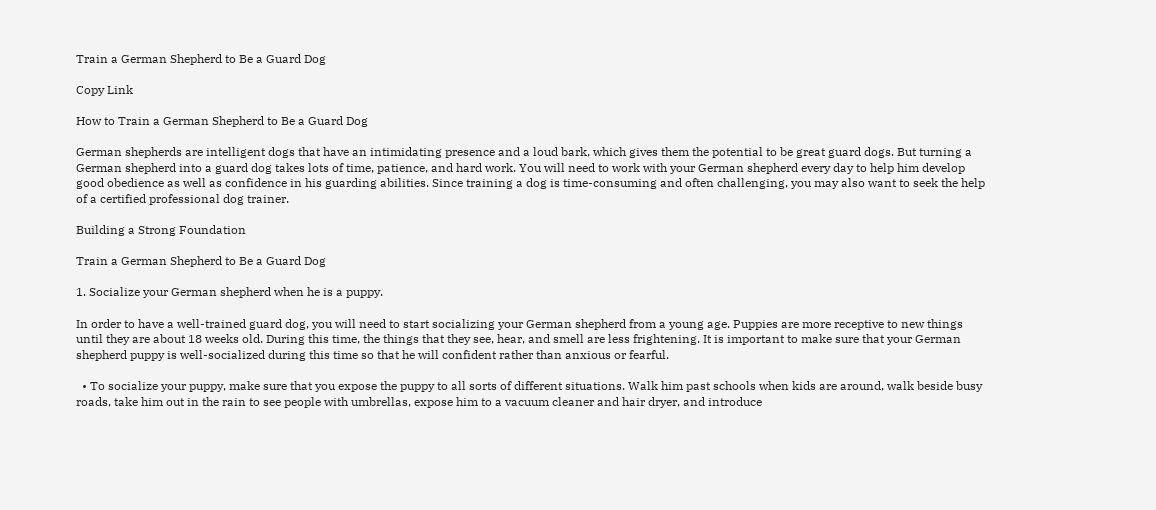Train a German Shepherd to Be a Guard Dog

Copy Link

How to Train a German Shepherd to Be a Guard Dog

German shepherds are intelligent dogs that have an intimidating presence and a loud bark, which gives them the potential to be great guard dogs. But turning a German shepherd into a guard dog takes lots of time, patience, and hard work. You will need to work with your German shepherd every day to help him develop good obedience as well as confidence in his guarding abilities. Since training a dog is time-consuming and often challenging, you may also want to seek the help of a certified professional dog trainer.

Building a Strong Foundation

Train a German Shepherd to Be a Guard Dog

1. Socialize your German shepherd when he is a puppy.

In order to have a well-trained guard dog, you will need to start socializing your German shepherd from a young age. Puppies are more receptive to new things until they are about 18 weeks old. During this time, the things that they see, hear, and smell are less frightening. It is important to make sure that your German shepherd puppy is well-socialized during this time so that he will confident rather than anxious or fearful.

  • To socialize your puppy, make sure that you expose the puppy to all sorts of different situations. Walk him past schools when kids are around, walk beside busy roads, take him out in the rain to see people with umbrellas, expose him to a vacuum cleaner and hair dryer, and introduce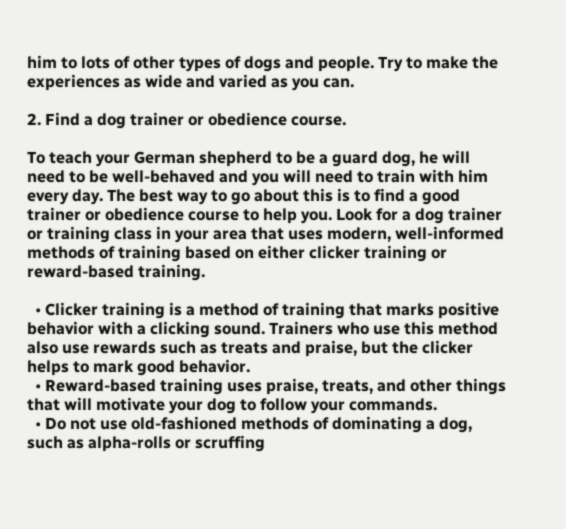him to lots of other types of dogs and people. Try to make the experiences as wide and varied as you can.

2. Find a dog trainer or obedience course.

To teach your German shepherd to be a guard dog, he will need to be well-behaved and you will need to train with him every day. The best way to go about this is to find a good trainer or obedience course to help you. Look for a dog trainer or training class in your area that uses modern, well-informed methods of training based on either clicker training or reward-based training.

  • Clicker training is a method of training that marks positive behavior with a clicking sound. Trainers who use this method also use rewards such as treats and praise, but the clicker helps to mark good behavior.
  • Reward-based training uses praise, treats, and other things that will motivate your dog to follow your commands.
  • Do not use old-fashioned methods of dominating a dog, such as alpha-rolls or scruffing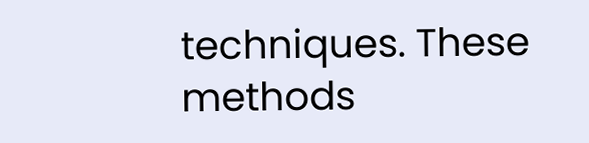techniques. These methods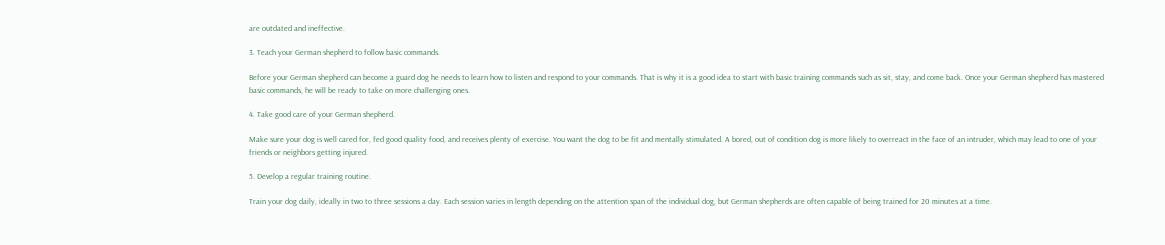are outdated and ineffective.

3. Teach your German shepherd to follow basic commands.

Before your German shepherd can become a guard dog he needs to learn how to listen and respond to your commands. That is why it is a good idea to start with basic training commands such as sit, stay, and come back. Once your German shepherd has mastered basic commands, he will be ready to take on more challenging ones.

4. Take good care of your German shepherd.

Make sure your dog is well cared for, fed good quality food, and receives plenty of exercise. You want the dog to be fit and mentally stimulated. A bored, out of condition dog is more likely to overreact in the face of an intruder, which may lead to one of your friends or neighbors getting injured.

5. Develop a regular training routine.

Train your dog daily, ideally in two to three sessions a day. Each session varies in length depending on the attention span of the individual dog, but German shepherds are often capable of being trained for 20 minutes at a time.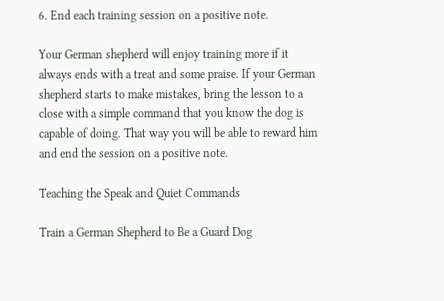6. End each training session on a positive note.

Your German shepherd will enjoy training more if it always ends with a treat and some praise. If your German shepherd starts to make mistakes, bring the lesson to a close with a simple command that you know the dog is capable of doing. That way you will be able to reward him and end the session on a positive note.

Teaching the Speak and Quiet Commands

Train a German Shepherd to Be a Guard Dog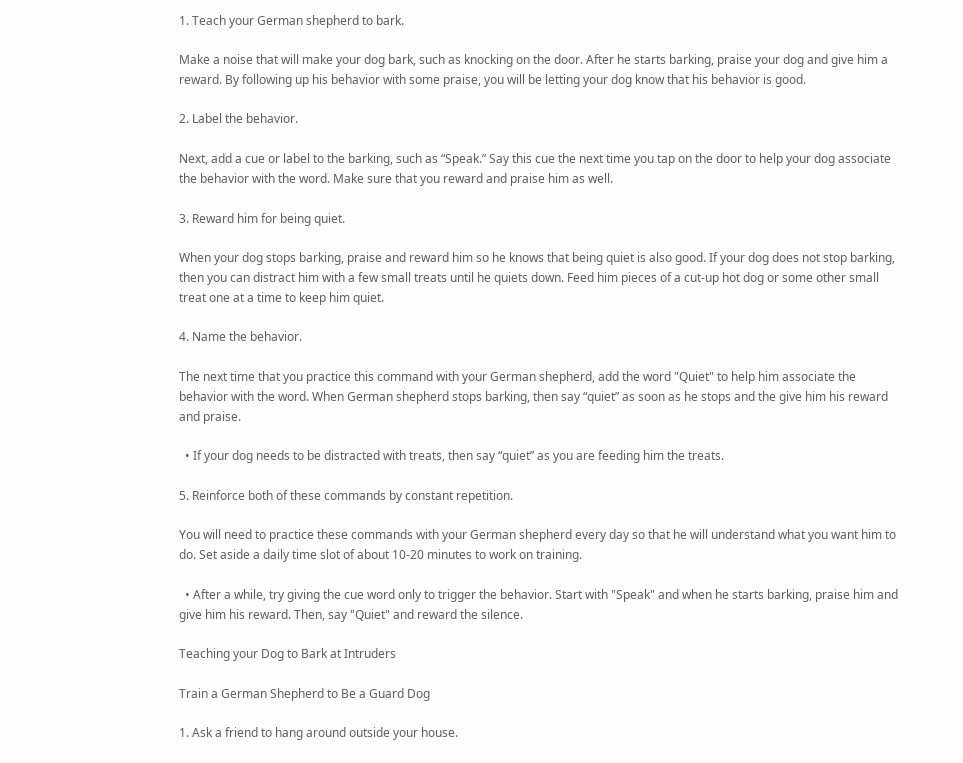1. Teach your German shepherd to bark.

Make a noise that will make your dog bark, such as knocking on the door. After he starts barking, praise your dog and give him a reward. By following up his behavior with some praise, you will be letting your dog know that his behavior is good.

2. Label the behavior.

Next, add a cue or label to the barking, such as “Speak.” Say this cue the next time you tap on the door to help your dog associate the behavior with the word. Make sure that you reward and praise him as well.

3. Reward him for being quiet.

When your dog stops barking, praise and reward him so he knows that being quiet is also good. If your dog does not stop barking, then you can distract him with a few small treats until he quiets down. Feed him pieces of a cut-up hot dog or some other small treat one at a time to keep him quiet.

4. Name the behavior.

The next time that you practice this command with your German shepherd, add the word "Quiet" to help him associate the behavior with the word. When German shepherd stops barking, then say “quiet” as soon as he stops and the give him his reward and praise.

  • If your dog needs to be distracted with treats, then say “quiet” as you are feeding him the treats.

5. Reinforce both of these commands by constant repetition.

You will need to practice these commands with your German shepherd every day so that he will understand what you want him to do. Set aside a daily time slot of about 10-20 minutes to work on training.

  • After a while, try giving the cue word only to trigger the behavior. Start with "Speak" and when he starts barking, praise him and give him his reward. Then, say "Quiet" and reward the silence.

Teaching your Dog to Bark at Intruders

Train a German Shepherd to Be a Guard Dog

1. Ask a friend to hang around outside your house.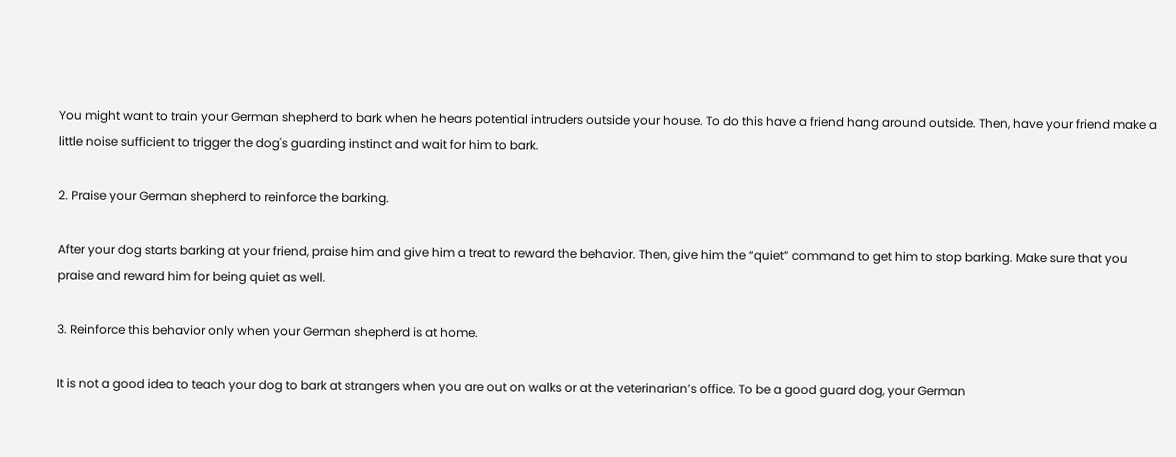You might want to train your German shepherd to bark when he hears potential intruders outside your house. To do this have a friend hang around outside. Then, have your friend make a little noise sufficient to trigger the dog's guarding instinct and wait for him to bark.

2. Praise your German shepherd to reinforce the barking.

After your dog starts barking at your friend, praise him and give him a treat to reward the behavior. Then, give him the “quiet” command to get him to stop barking. Make sure that you praise and reward him for being quiet as well.

3. Reinforce this behavior only when your German shepherd is at home.

It is not a good idea to teach your dog to bark at strangers when you are out on walks or at the veterinarian’s office. To be a good guard dog, your German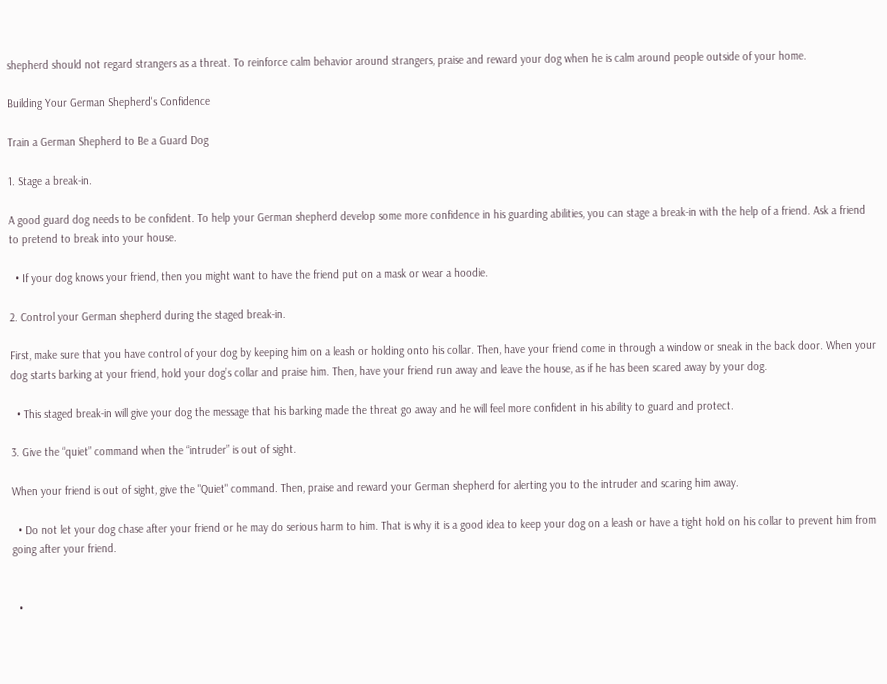shepherd should not regard strangers as a threat. To reinforce calm behavior around strangers, praise and reward your dog when he is calm around people outside of your home.

Building Your German Shepherd's Confidence

Train a German Shepherd to Be a Guard Dog

1. Stage a break-in.

A good guard dog needs to be confident. To help your German shepherd develop some more confidence in his guarding abilities, you can stage a break-in with the help of a friend. Ask a friend to pretend to break into your house.

  • If your dog knows your friend, then you might want to have the friend put on a mask or wear a hoodie.

2. Control your German shepherd during the staged break-in.

First, make sure that you have control of your dog by keeping him on a leash or holding onto his collar. Then, have your friend come in through a window or sneak in the back door. When your dog starts barking at your friend, hold your dog’s collar and praise him. Then, have your friend run away and leave the house, as if he has been scared away by your dog.

  • This staged break-in will give your dog the message that his barking made the threat go away and he will feel more confident in his ability to guard and protect.

3. Give the “quiet” command when the “intruder” is out of sight.

When your friend is out of sight, give the "Quiet" command. Then, praise and reward your German shepherd for alerting you to the intruder and scaring him away.

  • Do not let your dog chase after your friend or he may do serious harm to him. That is why it is a good idea to keep your dog on a leash or have a tight hold on his collar to prevent him from going after your friend.


  •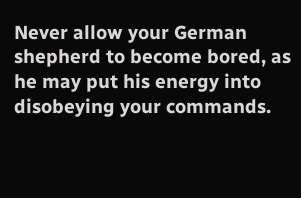Never allow your German shepherd to become bored, as he may put his energy into disobeying your commands.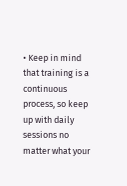• Keep in mind that training is a continuous process, so keep up with daily sessions no matter what your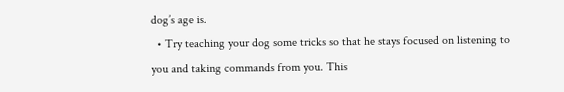dog’s age is.
  • Try teaching your dog some tricks so that he stays focused on listening to you and taking commands from you. This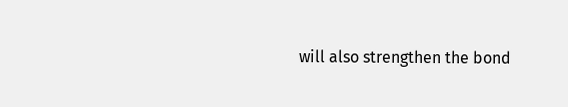will also strengthen the bond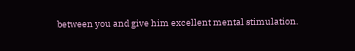between you and give him excellent mental stimulation.